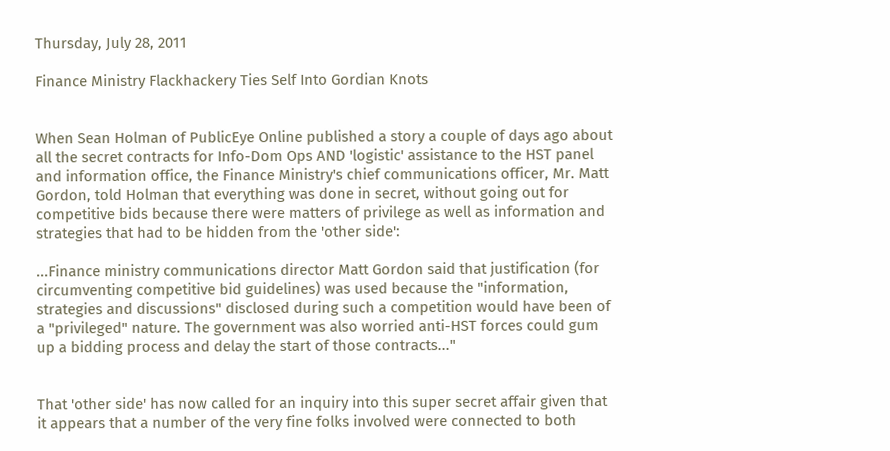Thursday, July 28, 2011

Finance Ministry Flackhackery Ties Self Into Gordian Knots


When Sean Holman of PublicEye Online published a story a couple of days ago about all the secret contracts for Info-Dom Ops AND 'logistic' assistance to the HST panel and information office, the Finance Ministry's chief communications officer, Mr. Matt Gordon, told Holman that everything was done in secret, without going out for competitive bids because there were matters of privilege as well as information and strategies that had to be hidden from the 'other side':

...Finance ministry communications director Matt Gordon said that justification (for circumventing competitive bid guidelines) was used because the "information, strategies and discussions" disclosed during such a competition would have been of a "privileged" nature. The government was also worried anti-HST forces could gum up a bidding process and delay the start of those contracts..."


That 'other side' has now called for an inquiry into this super secret affair given that it appears that a number of the very fine folks involved were connected to both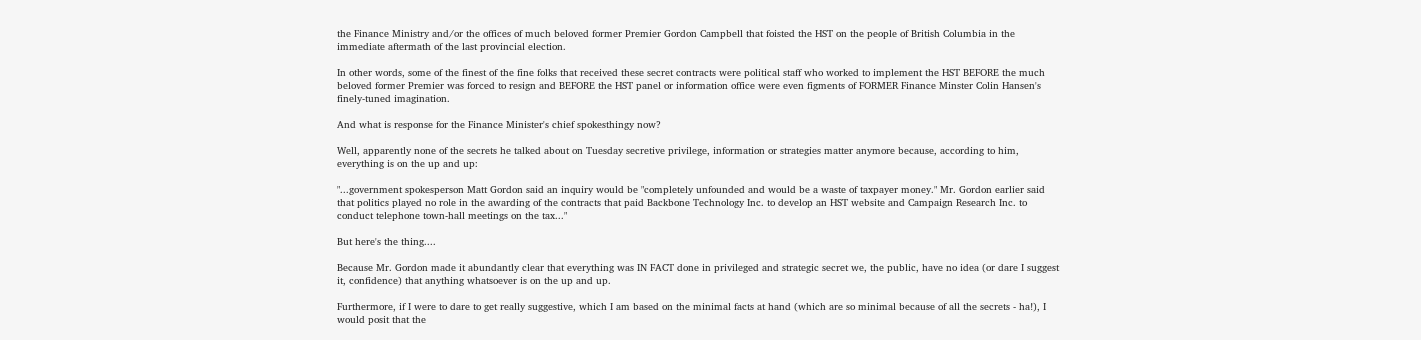the Finance Ministry and/or the offices of much beloved former Premier Gordon Campbell that foisted the HST on the people of British Columbia in the immediate aftermath of the last provincial election.

In other words, some of the finest of the fine folks that received these secret contracts were political staff who worked to implement the HST BEFORE the much beloved former Premier was forced to resign and BEFORE the HST panel or information office were even figments of FORMER Finance Minster Colin Hansen's finely-tuned imagination.

And what is response for the Finance Minister's chief spokesthingy now?

Well, apparently none of the secrets he talked about on Tuesday secretive privilege, information or strategies matter anymore because, according to him, everything is on the up and up:

"...government spokesperson Matt Gordon said an inquiry would be "completely unfounded and would be a waste of taxpayer money." Mr. Gordon earlier said that politics played no role in the awarding of the contracts that paid Backbone Technology Inc. to develop an HST website and Campaign Research Inc. to conduct telephone town-hall meetings on the tax..."

But here's the thing....

Because Mr. Gordon made it abundantly clear that everything was IN FACT done in privileged and strategic secret we, the public, have no idea (or dare I suggest it, confidence) that anything whatsoever is on the up and up.

Furthermore, if I were to dare to get really suggestive, which I am based on the minimal facts at hand (which are so minimal because of all the secrets - ha!), I would posit that the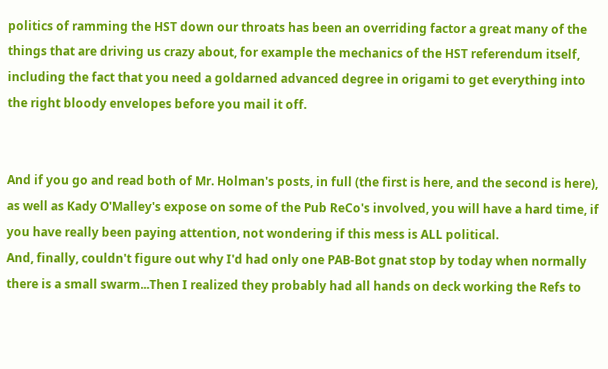politics of ramming the HST down our throats has been an overriding factor a great many of the things that are driving us crazy about, for example the mechanics of the HST referendum itself, including the fact that you need a goldarned advanced degree in origami to get everything into the right bloody envelopes before you mail it off.


And if you go and read both of Mr. Holman's posts, in full (the first is here, and the second is here), as well as Kady O'Malley's expose on some of the Pub ReCo's involved, you will have a hard time, if you have really been paying attention, not wondering if this mess is ALL political.
And, finally, couldn't figure out why I'd had only one PAB-Bot gnat stop by today when normally there is a small swarm...Then I realized they probably had all hands on deck working the Refs to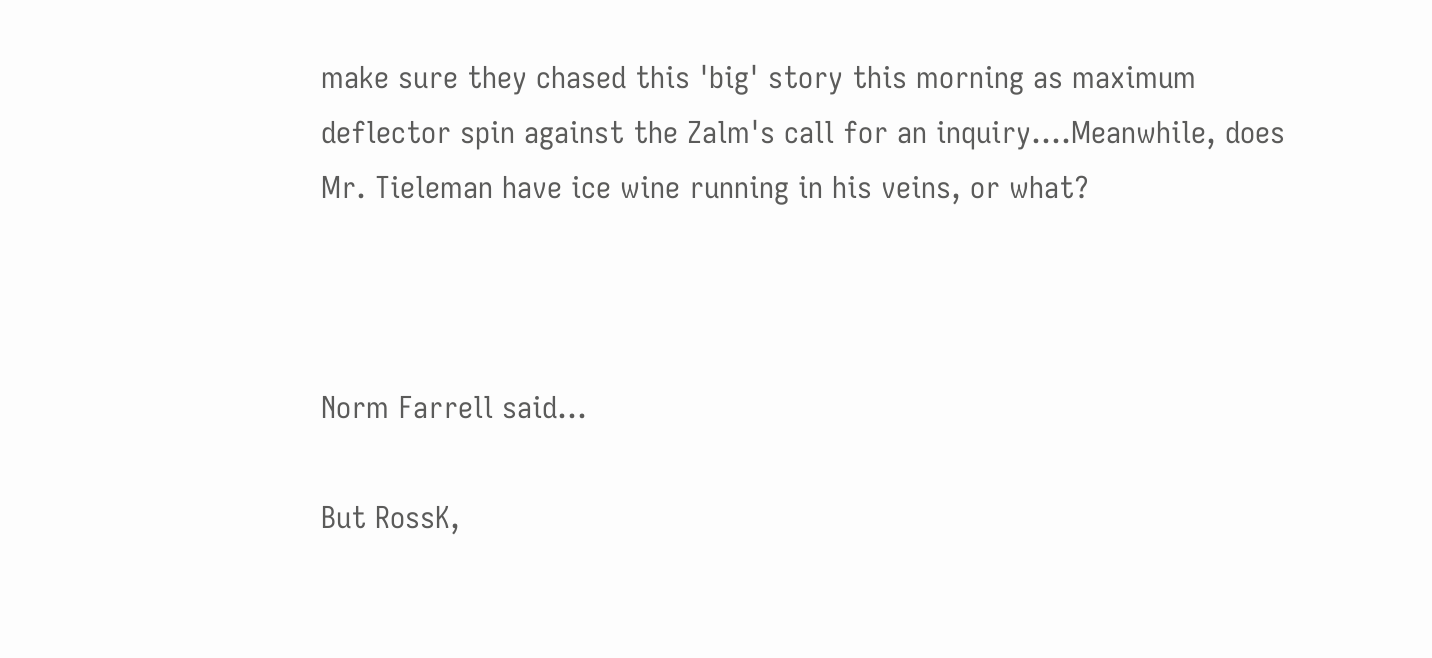make sure they chased this 'big' story this morning as maximum deflector spin against the Zalm's call for an inquiry....Meanwhile, does Mr. Tieleman have ice wine running in his veins, or what?



Norm Farrell said...

But RossK,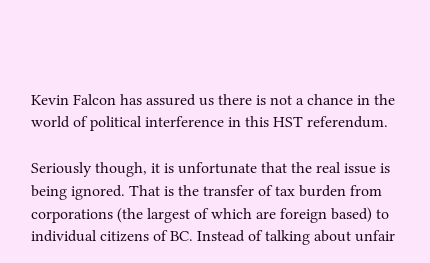Kevin Falcon has assured us there is not a chance in the world of political interference in this HST referendum.

Seriously though, it is unfortunate that the real issue is being ignored. That is the transfer of tax burden from corporations (the largest of which are foreign based) to individual citizens of BC. Instead of talking about unfair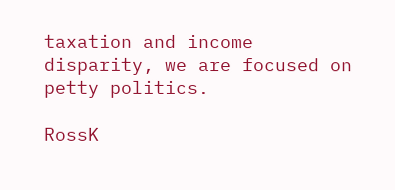taxation and income disparity, we are focused on petty politics.

RossK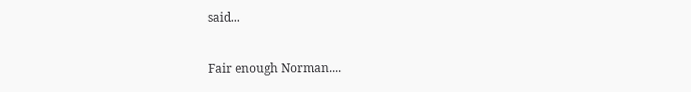said...

Fair enough Norman....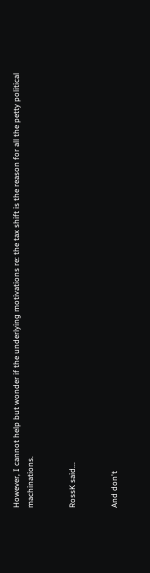However, I cannot help but wonder if the underlying motivations re: the tax shift is the reason for all the petty political machinations.


RossK said...


And don't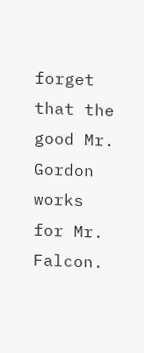forget that the good Mr. Gordon works for Mr. Falcon.